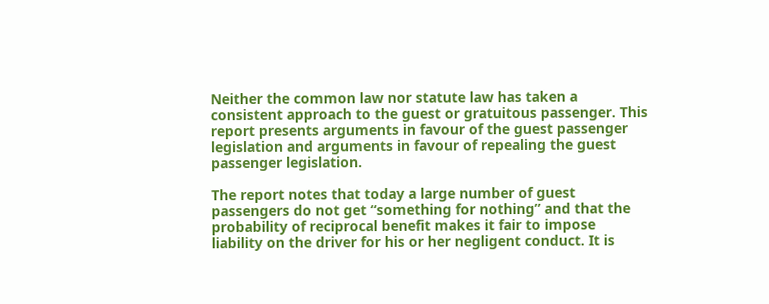Neither the common law nor statute law has taken a consistent approach to the guest or gratuitous passenger. This report presents arguments in favour of the guest passenger legislation and arguments in favour of repealing the guest passenger legislation.

The report notes that today a large number of guest passengers do not get “something for nothing” and that the probability of reciprocal benefit makes it fair to impose liability on the driver for his or her negligent conduct. It is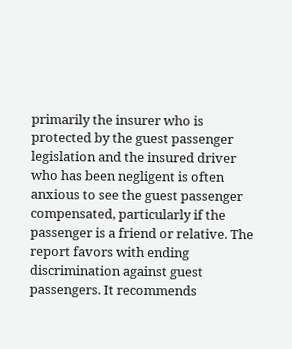primarily the insurer who is protected by the guest passenger legislation and the insured driver who has been negligent is often anxious to see the guest passenger compensated, particularly if the passenger is a friend or relative. The report favors with ending discrimination against guest passengers. It recommends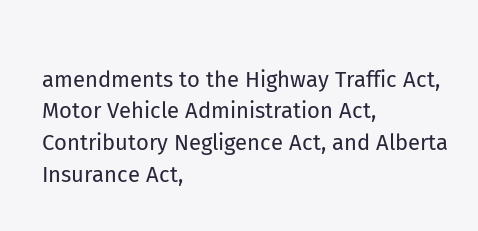amendments to the Highway Traffic Act, Motor Vehicle Administration Act, Contributory Negligence Act, and Alberta Insurance Act,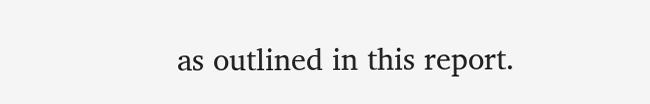as outlined in this report.